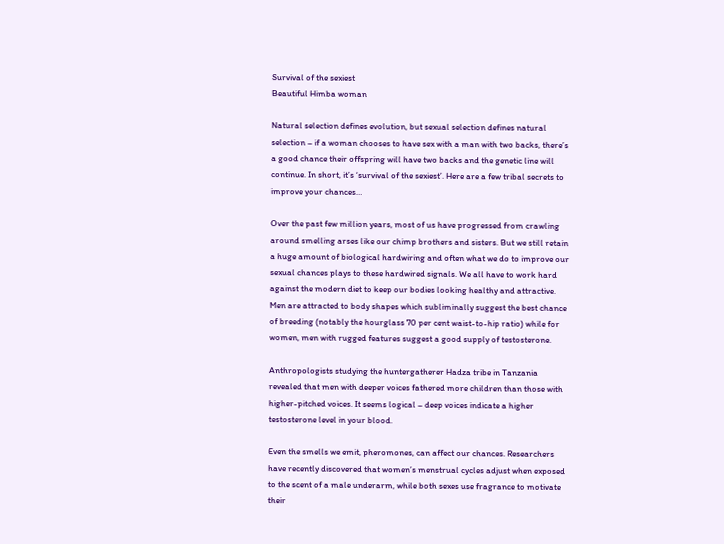Survival of the sexiest
Beautiful Himba woman

Natural selection defines evolution, but sexual selection defines natural selection – if a woman chooses to have sex with a man with two backs, there’s a good chance their offspring will have two backs and the genetic line will continue. In short, it’s ‘survival of the sexiest’. Here are a few tribal secrets to improve your chances…

Over the past few million years, most of us have progressed from crawling around smelling arses like our chimp brothers and sisters. But we still retain a huge amount of biological hardwiring and often what we do to improve our sexual chances plays to these hardwired signals. We all have to work hard against the modern diet to keep our bodies looking healthy and attractive. Men are attracted to body shapes which subliminally suggest the best chance of breeding (notably the hourglass 70 per cent waist-to-hip ratio) while for women, men with rugged features suggest a good supply of testosterone.

Anthropologists studying the huntergatherer Hadza tribe in Tanzania revealed that men with deeper voices fathered more children than those with higher-pitched voices. It seems logical – deep voices indicate a higher testosterone level in your blood.

Even the smells we emit, pheromones, can affect our chances. Researchers have recently discovered that women’s menstrual cycles adjust when exposed to the scent of a male underarm, while both sexes use fragrance to motivate their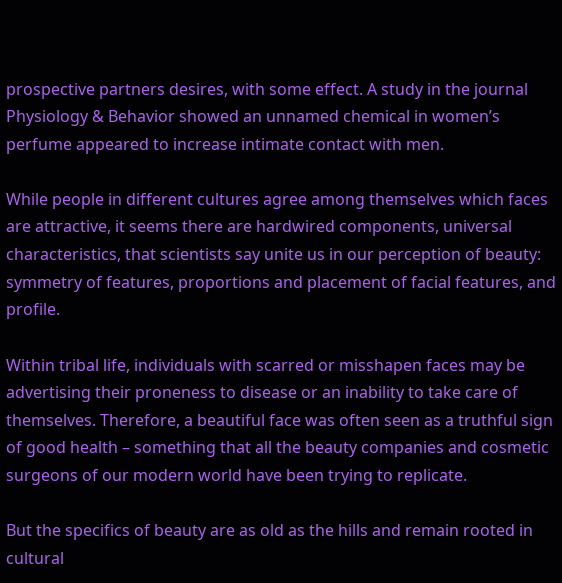prospective partners desires, with some effect. A study in the journal Physiology & Behavior showed an unnamed chemical in women’s perfume appeared to increase intimate contact with men.

While people in different cultures agree among themselves which faces are attractive, it seems there are hardwired components, universal characteristics, that scientists say unite us in our perception of beauty: symmetry of features, proportions and placement of facial features, and profile.

Within tribal life, individuals with scarred or misshapen faces may be advertising their proneness to disease or an inability to take care of themselves. Therefore, a beautiful face was often seen as a truthful sign of good health – something that all the beauty companies and cosmetic surgeons of our modern world have been trying to replicate.

But the specifics of beauty are as old as the hills and remain rooted in cultural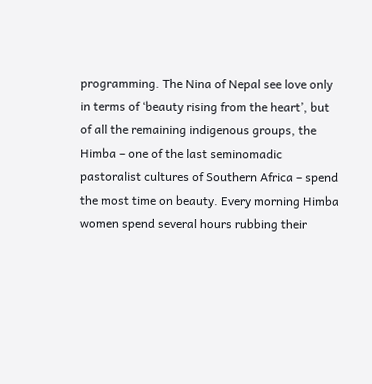programming. The Nina of Nepal see love only in terms of ‘beauty rising from the heart’, but of all the remaining indigenous groups, the Himba – one of the last seminomadic pastoralist cultures of Southern Africa – spend the most time on beauty. Every morning Himba women spend several hours rubbing their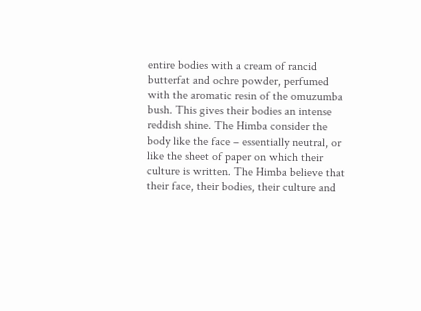entire bodies with a cream of rancid butterfat and ochre powder, perfumed with the aromatic resin of the omuzumba bush. This gives their bodies an intense reddish shine. The Himba consider the body like the face – essentially neutral, or like the sheet of paper on which their culture is written. The Himba believe that their face, their bodies, their culture and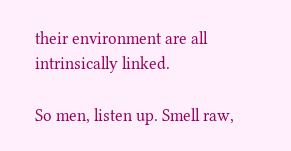their environment are all intrinsically linked.

So men, listen up. Smell raw,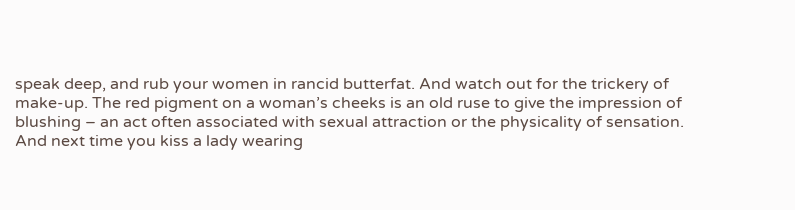speak deep, and rub your women in rancid butterfat. And watch out for the trickery of make-up. The red pigment on a woman’s cheeks is an old ruse to give the impression of blushing – an act often associated with sexual attraction or the physicality of sensation.
And next time you kiss a lady wearing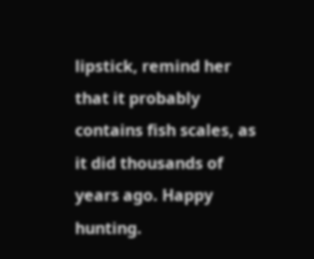lipstick, remind her that it probably contains fish scales, as it did thousands of years ago. Happy hunting.